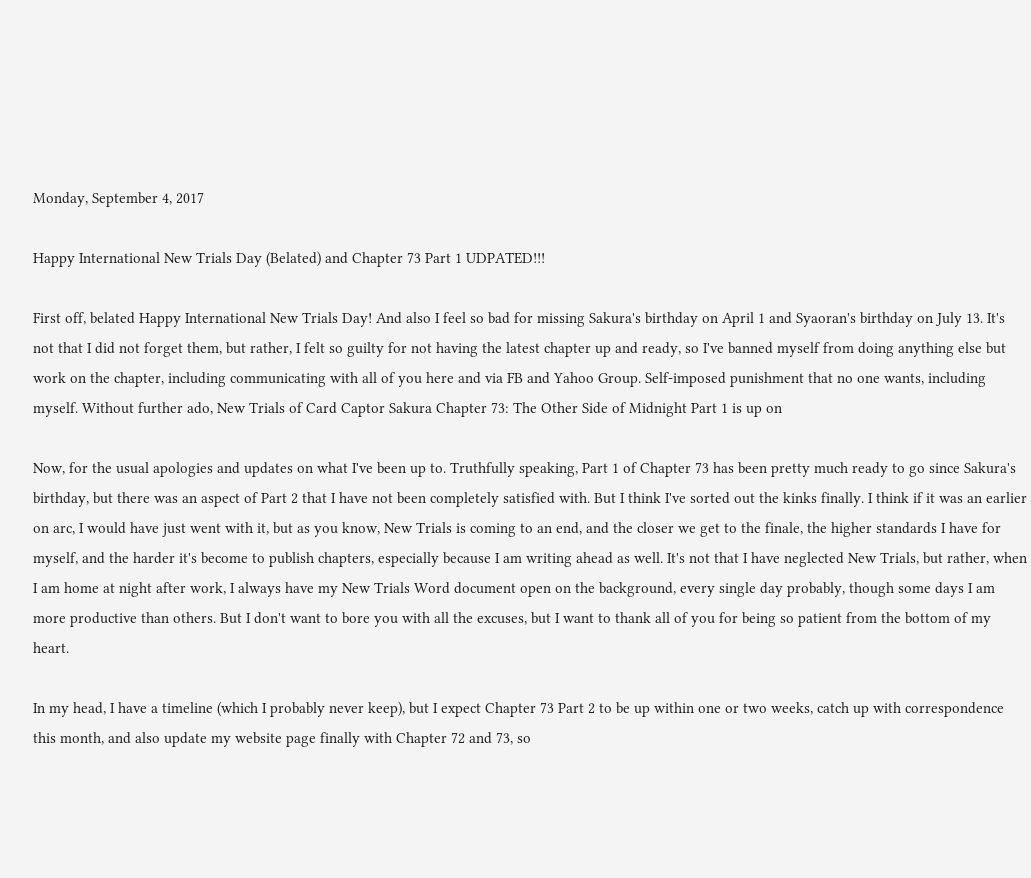Monday, September 4, 2017

Happy International New Trials Day (Belated) and Chapter 73 Part 1 UDPATED!!!

First off, belated Happy International New Trials Day! And also I feel so bad for missing Sakura's birthday on April 1 and Syaoran's birthday on July 13. It's not that I did not forget them, but rather, I felt so guilty for not having the latest chapter up and ready, so I've banned myself from doing anything else but work on the chapter, including communicating with all of you here and via FB and Yahoo Group. Self-imposed punishment that no one wants, including myself. Without further ado, New Trials of Card Captor Sakura Chapter 73: The Other Side of Midnight Part 1 is up on

Now, for the usual apologies and updates on what I've been up to. Truthfully speaking, Part 1 of Chapter 73 has been pretty much ready to go since Sakura's birthday, but there was an aspect of Part 2 that I have not been completely satisfied with. But I think I've sorted out the kinks finally. I think if it was an earlier on arc, I would have just went with it, but as you know, New Trials is coming to an end, and the closer we get to the finale, the higher standards I have for myself, and the harder it's become to publish chapters, especially because I am writing ahead as well. It's not that I have neglected New Trials, but rather, when I am home at night after work, I always have my New Trials Word document open on the background, every single day probably, though some days I am more productive than others. But I don't want to bore you with all the excuses, but I want to thank all of you for being so patient from the bottom of my heart.

In my head, I have a timeline (which I probably never keep), but I expect Chapter 73 Part 2 to be up within one or two weeks, catch up with correspondence this month, and also update my website page finally with Chapter 72 and 73, so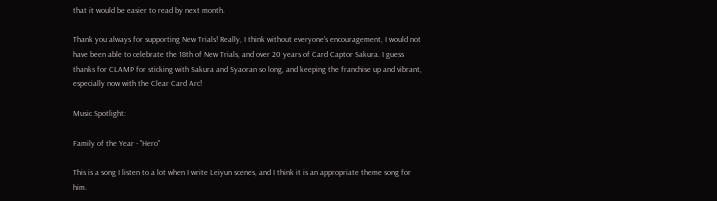that it would be easier to read by next month.

Thank you always for supporting New Trials! Really, I think without everyone's encouragement, I would not have been able to celebrate the 18th of New Trials, and over 20 years of Card Captor Sakura. I guess thanks for CLAMP for sticking with Sakura and Syaoran so long, and keeping the franchise up and vibrant, especially now with the Clear Card Arc!

Music Spotlight:

Family of the Year - "Hero"

This is a song I listen to a lot when I write Leiyun scenes, and I think it is an appropriate theme song for him.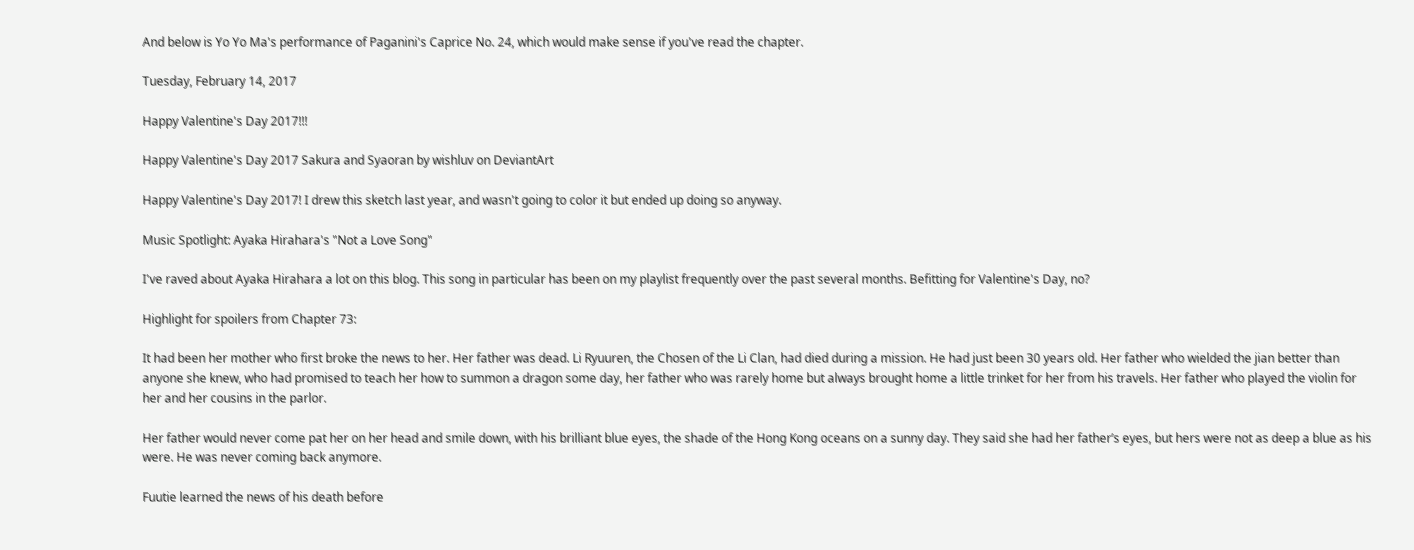And below is Yo Yo Ma's performance of Paganini's Caprice No. 24, which would make sense if you've read the chapter.

Tuesday, February 14, 2017

Happy Valentine's Day 2017!!!

Happy Valentine's Day 2017 Sakura and Syaoran by wishluv on DeviantArt

Happy Valentine's Day 2017! I drew this sketch last year, and wasn't going to color it but ended up doing so anyway.

Music Spotlight: Ayaka Hirahara's "Not a Love Song"

I've raved about Ayaka Hirahara a lot on this blog. This song in particular has been on my playlist frequently over the past several months. Befitting for Valentine's Day, no?

Highlight for spoilers from Chapter 73:

It had been her mother who first broke the news to her. Her father was dead. Li Ryuuren, the Chosen of the Li Clan, had died during a mission. He had just been 30 years old. Her father who wielded the jian better than anyone she knew, who had promised to teach her how to summon a dragon some day, her father who was rarely home but always brought home a little trinket for her from his travels. Her father who played the violin for her and her cousins in the parlor.

Her father would never come pat her on her head and smile down, with his brilliant blue eyes, the shade of the Hong Kong oceans on a sunny day. They said she had her father’s eyes, but hers were not as deep a blue as his were. He was never coming back anymore.

Fuutie learned the news of his death before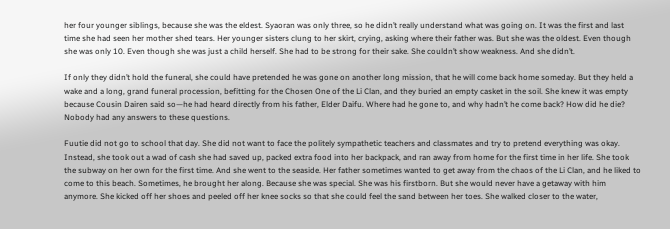her four younger siblings, because she was the eldest. Syaoran was only three, so he didn’t really understand what was going on. It was the first and last time she had seen her mother shed tears. Her younger sisters clung to her skirt, crying, asking where their father was. But she was the oldest. Even though she was only 10. Even though she was just a child herself. She had to be strong for their sake. She couldn’t show weakness. And she didn’t.

If only they didn’t hold the funeral, she could have pretended he was gone on another long mission, that he will come back home someday. But they held a wake and a long, grand funeral procession, befitting for the Chosen One of the Li Clan, and they buried an empty casket in the soil. She knew it was empty because Cousin Dairen said so—he had heard directly from his father, Elder Daifu. Where had he gone to, and why hadn’t he come back? How did he die? Nobody had any answers to these questions.

Fuutie did not go to school that day. She did not want to face the politely sympathetic teachers and classmates and try to pretend everything was okay. Instead, she took out a wad of cash she had saved up, packed extra food into her backpack, and ran away from home for the first time in her life. She took the subway on her own for the first time. And she went to the seaside. Her father sometimes wanted to get away from the chaos of the Li Clan, and he liked to come to this beach. Sometimes, he brought her along. Because she was special. She was his firstborn. But she would never have a getaway with him anymore. She kicked off her shoes and peeled off her knee socks so that she could feel the sand between her toes. She walked closer to the water,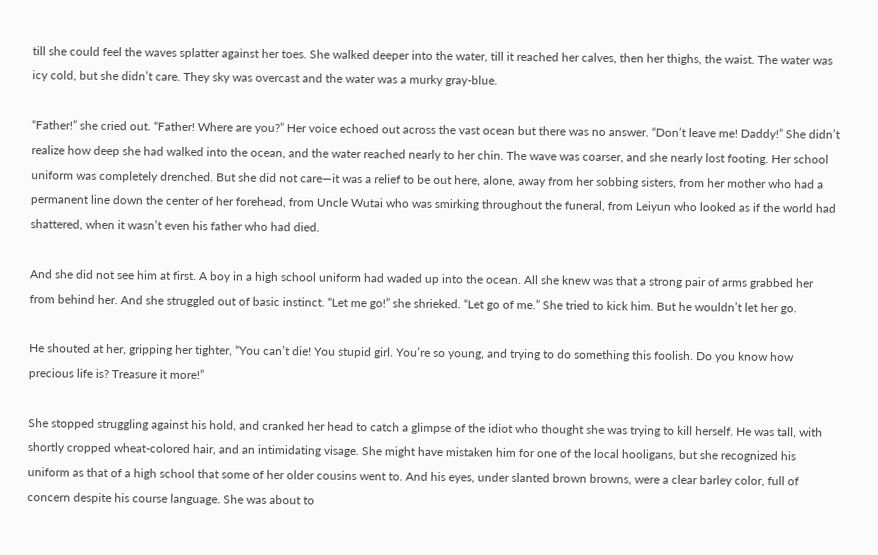till she could feel the waves splatter against her toes. She walked deeper into the water, till it reached her calves, then her thighs, the waist. The water was icy cold, but she didn’t care. They sky was overcast and the water was a murky gray-blue.

“Father!” she cried out. “Father! Where are you?” Her voice echoed out across the vast ocean but there was no answer. “Don’t leave me! Daddy!” She didn’t realize how deep she had walked into the ocean, and the water reached nearly to her chin. The wave was coarser, and she nearly lost footing. Her school uniform was completely drenched. But she did not care—it was a relief to be out here, alone, away from her sobbing sisters, from her mother who had a permanent line down the center of her forehead, from Uncle Wutai who was smirking throughout the funeral, from Leiyun who looked as if the world had shattered, when it wasn’t even his father who had died.

And she did not see him at first. A boy in a high school uniform had waded up into the ocean. All she knew was that a strong pair of arms grabbed her from behind her. And she struggled out of basic instinct. “Let me go!” she shrieked. “Let go of me.” She tried to kick him. But he wouldn’t let her go.

He shouted at her, gripping her tighter, “You can’t die! You stupid girl. You’re so young, and trying to do something this foolish. Do you know how precious life is? Treasure it more!”

She stopped struggling against his hold, and cranked her head to catch a glimpse of the idiot who thought she was trying to kill herself. He was tall, with shortly cropped wheat-colored hair, and an intimidating visage. She might have mistaken him for one of the local hooligans, but she recognized his uniform as that of a high school that some of her older cousins went to. And his eyes, under slanted brown browns, were a clear barley color, full of concern despite his course language. She was about to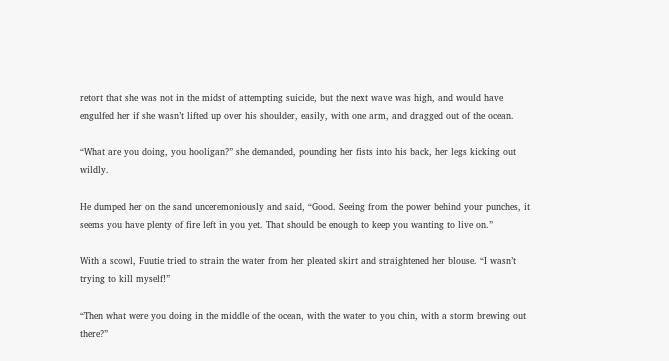retort that she was not in the midst of attempting suicide, but the next wave was high, and would have engulfed her if she wasn’t lifted up over his shoulder, easily, with one arm, and dragged out of the ocean.

“What are you doing, you hooligan?” she demanded, pounding her fists into his back, her legs kicking out wildly.

He dumped her on the sand unceremoniously and said, “Good. Seeing from the power behind your punches, it seems you have plenty of fire left in you yet. That should be enough to keep you wanting to live on.”

With a scowl, Fuutie tried to strain the water from her pleated skirt and straightened her blouse. “I wasn’t trying to kill myself!”

“Then what were you doing in the middle of the ocean, with the water to you chin, with a storm brewing out there?”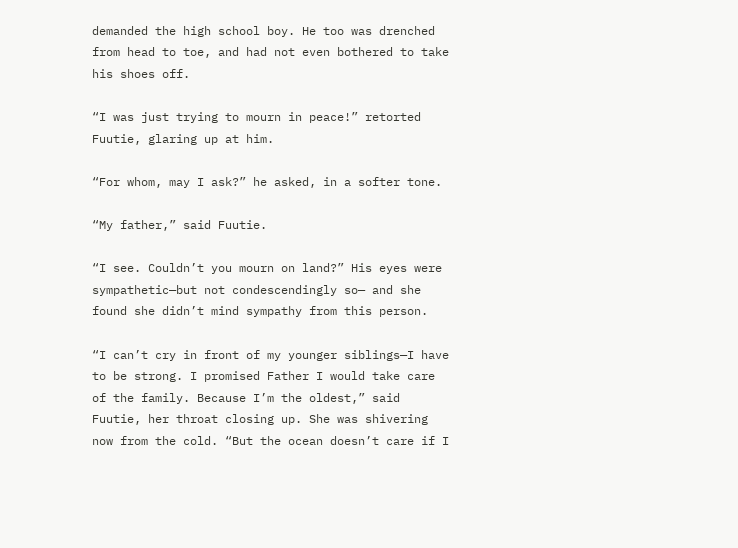demanded the high school boy. He too was drenched from head to toe, and had not even bothered to take his shoes off.

“I was just trying to mourn in peace!” retorted Fuutie, glaring up at him.

“For whom, may I ask?” he asked, in a softer tone.

“My father,” said Fuutie.

“I see. Couldn’t you mourn on land?” His eyes were sympathetic—but not condescendingly so— and she found she didn’t mind sympathy from this person.

“I can’t cry in front of my younger siblings—I have to be strong. I promised Father I would take care of the family. Because I’m the oldest,” said Fuutie, her throat closing up. She was shivering now from the cold. “But the ocean doesn’t care if I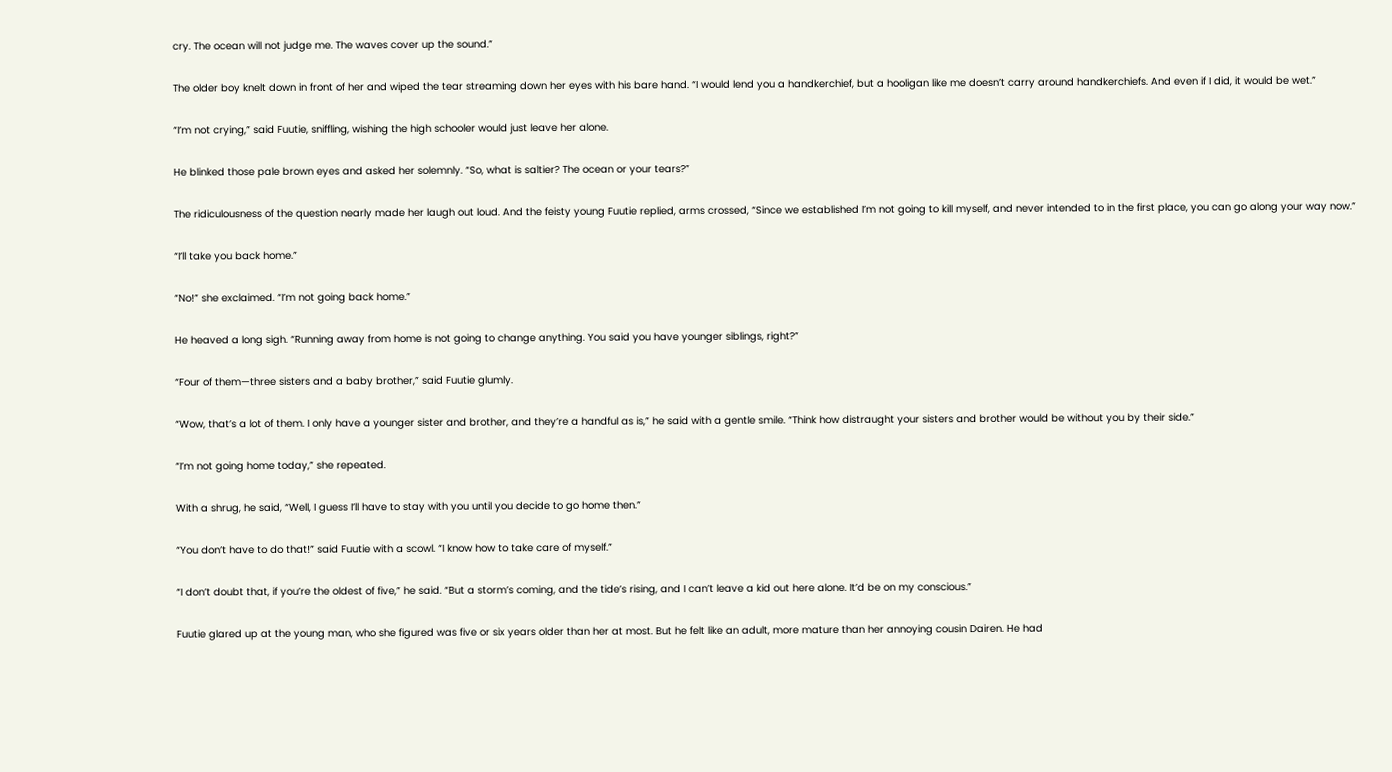cry. The ocean will not judge me. The waves cover up the sound.”

The older boy knelt down in front of her and wiped the tear streaming down her eyes with his bare hand. “I would lend you a handkerchief, but a hooligan like me doesn’t carry around handkerchiefs. And even if I did, it would be wet.”

“I’m not crying,” said Fuutie, sniffling, wishing the high schooler would just leave her alone.

He blinked those pale brown eyes and asked her solemnly. “So, what is saltier? The ocean or your tears?”

The ridiculousness of the question nearly made her laugh out loud. And the feisty young Fuutie replied, arms crossed, “Since we established I’m not going to kill myself, and never intended to in the first place, you can go along your way now.”

“I’ll take you back home.”

“No!” she exclaimed. “I’m not going back home.”

He heaved a long sigh. “Running away from home is not going to change anything. You said you have younger siblings, right?”

“Four of them—three sisters and a baby brother,” said Fuutie glumly.

“Wow, that’s a lot of them. I only have a younger sister and brother, and they’re a handful as is,” he said with a gentle smile. “Think how distraught your sisters and brother would be without you by their side.”

“I’m not going home today,” she repeated.

With a shrug, he said, “Well, I guess I’ll have to stay with you until you decide to go home then.”

“You don’t have to do that!” said Fuutie with a scowl. “I know how to take care of myself.”

“I don’t doubt that, if you’re the oldest of five,” he said. “But a storm’s coming, and the tide’s rising, and I can’t leave a kid out here alone. It’d be on my conscious.”

Fuutie glared up at the young man, who she figured was five or six years older than her at most. But he felt like an adult, more mature than her annoying cousin Dairen. He had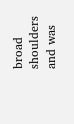broad shoulders and was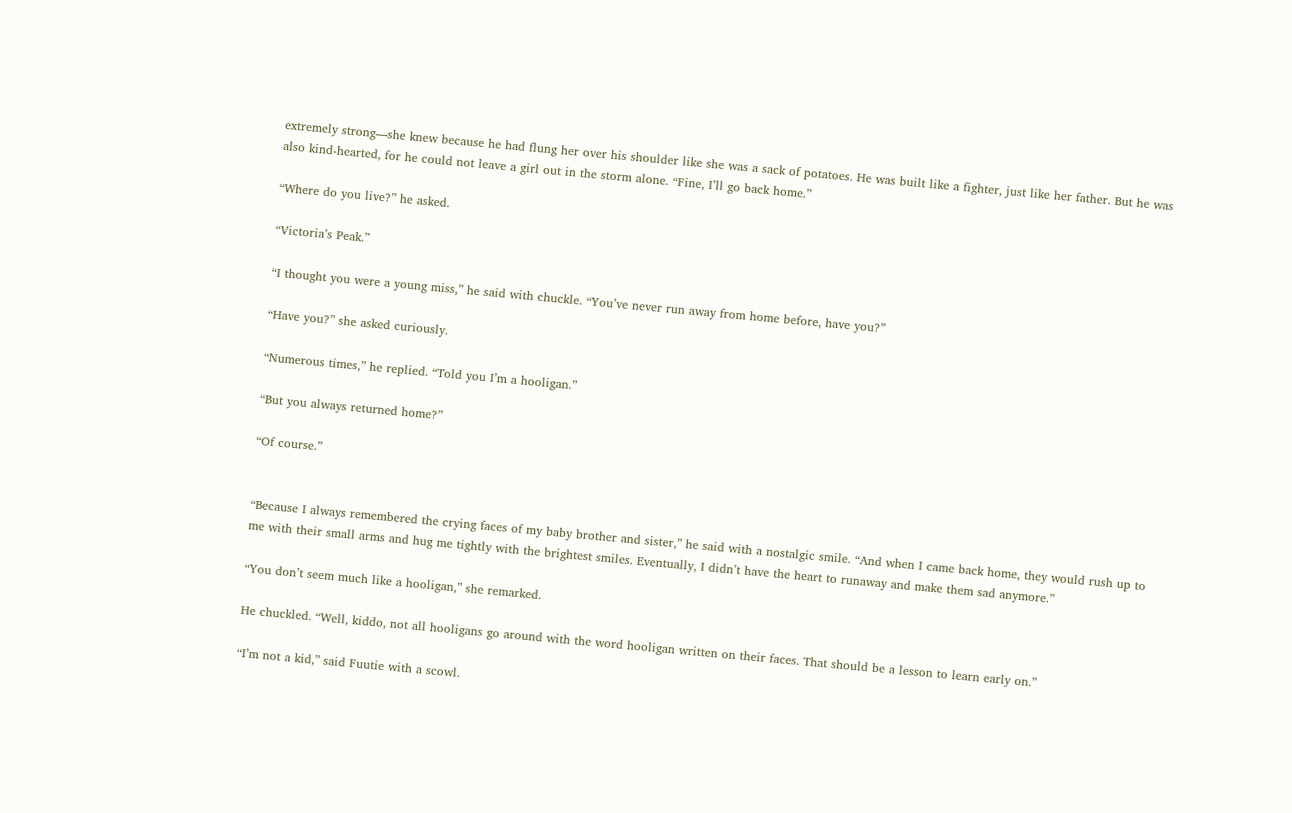extremely strong—she knew because he had flung her over his shoulder like she was a sack of potatoes. He was built like a fighter, just like her father. But he was also kind-hearted, for he could not leave a girl out in the storm alone. “Fine, I’ll go back home.”

“Where do you live?” he asked.

“Victoria’s Peak.”

“I thought you were a young miss,” he said with chuckle. “You’ve never run away from home before, have you?”

“Have you?” she asked curiously.

“Numerous times,” he replied. “Told you I’m a hooligan.”

“But you always returned home?”

“Of course.”


“Because I always remembered the crying faces of my baby brother and sister,” he said with a nostalgic smile. “And when I came back home, they would rush up to me with their small arms and hug me tightly with the brightest smiles. Eventually, I didn’t have the heart to runaway and make them sad anymore.”

“You don’t seem much like a hooligan,” she remarked.

He chuckled. “Well, kiddo, not all hooligans go around with the word hooligan written on their faces. That should be a lesson to learn early on.”

“I’m not a kid,” said Fuutie with a scowl.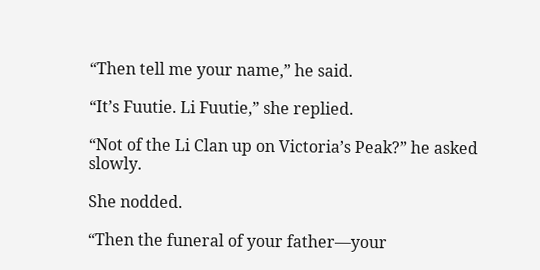“Then tell me your name,” he said.

“It’s Fuutie. Li Fuutie,” she replied.

“Not of the Li Clan up on Victoria’s Peak?” he asked slowly.

She nodded.

“Then the funeral of your father—your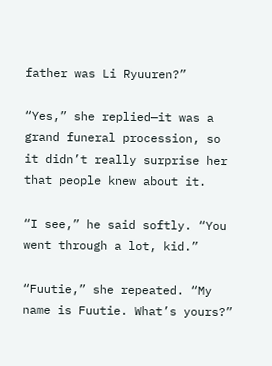father was Li Ryuuren?”

“Yes,” she replied—it was a grand funeral procession, so it didn’t really surprise her that people knew about it.

“I see,” he said softly. “You went through a lot, kid.”

“Fuutie,” she repeated. “My name is Fuutie. What’s yours?”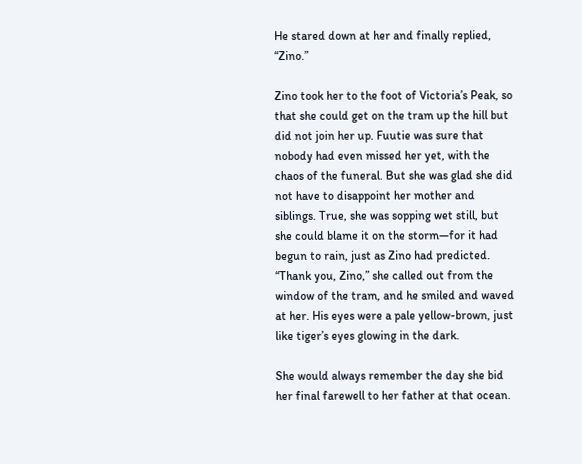He stared down at her and finally replied, “Zino.”

Zino took her to the foot of Victoria’s Peak, so that she could get on the tram up the hill but did not join her up. Fuutie was sure that nobody had even missed her yet, with the chaos of the funeral. But she was glad she did not have to disappoint her mother and siblings. True, she was sopping wet still, but she could blame it on the storm—for it had begun to rain, just as Zino had predicted. “Thank you, Zino,” she called out from the window of the tram, and he smiled and waved at her. His eyes were a pale yellow-brown, just like tiger’s eyes glowing in the dark.

She would always remember the day she bid her final farewell to her father at that ocean.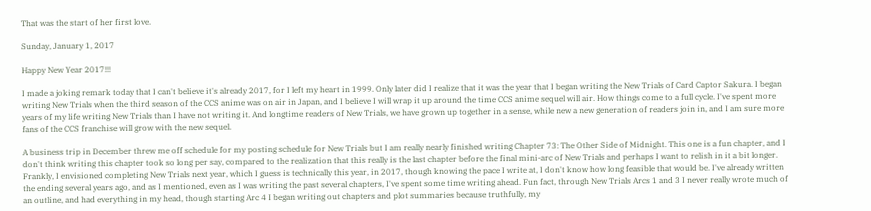That was the start of her first love.

Sunday, January 1, 2017

Happy New Year 2017!!!

I made a joking remark today that I can't believe it's already 2017, for I left my heart in 1999. Only later did I realize that it was the year that I began writing the New Trials of Card Captor Sakura. I began writing New Trials when the third season of the CCS anime was on air in Japan, and I believe I will wrap it up around the time CCS anime sequel will air. How things come to a full cycle. I've spent more years of my life writing New Trials than I have not writing it. And longtime readers of New Trials, we have grown up together in a sense, while new a new generation of readers join in, and I am sure more fans of the CCS franchise will grow with the new sequel.

A business trip in December threw me off schedule for my posting schedule for New Trials but I am really nearly finished writing Chapter 73: The Other Side of Midnight. This one is a fun chapter, and I don't think writing this chapter took so long per say, compared to the realization that this really is the last chapter before the final mini-arc of New Trials and perhaps I want to relish in it a bit longer. Frankly, I envisioned completing New Trials next year, which I guess is technically this year, in 2017, though knowing the pace I write at, I don't know how long feasible that would be. I've already written the ending several years ago, and as I mentioned, even as I was writing the past several chapters, I've spent some time writing ahead. Fun fact, through New Trials Arcs 1 and 3 I never really wrote much of an outline, and had everything in my head, though starting Arc 4 I began writing out chapters and plot summaries because truthfully, my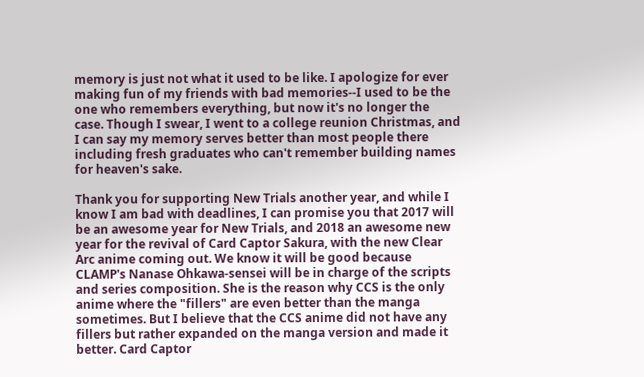memory is just not what it used to be like. I apologize for ever making fun of my friends with bad memories--I used to be the one who remembers everything, but now it's no longer the case. Though I swear, I went to a college reunion Christmas, and I can say my memory serves better than most people there including fresh graduates who can't remember building names for heaven's sake.

Thank you for supporting New Trials another year, and while I know I am bad with deadlines, I can promise you that 2017 will be an awesome year for New Trials, and 2018 an awesome new year for the revival of Card Captor Sakura, with the new Clear Arc anime coming out. We know it will be good because CLAMP's Nanase Ohkawa-sensei will be in charge of the scripts and series composition. She is the reason why CCS is the only anime where the "fillers" are even better than the manga sometimes. But I believe that the CCS anime did not have any fillers but rather expanded on the manga version and made it better. Card Captor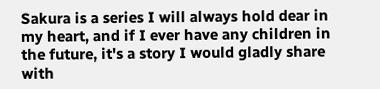Sakura is a series I will always hold dear in my heart, and if I ever have any children in the future, it's a story I would gladly share with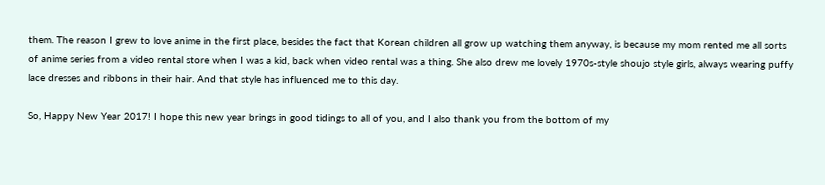them. The reason I grew to love anime in the first place, besides the fact that Korean children all grow up watching them anyway, is because my mom rented me all sorts of anime series from a video rental store when I was a kid, back when video rental was a thing. She also drew me lovely 1970s-style shoujo style girls, always wearing puffy lace dresses and ribbons in their hair. And that style has influenced me to this day.

So, Happy New Year 2017! I hope this new year brings in good tidings to all of you, and I also thank you from the bottom of my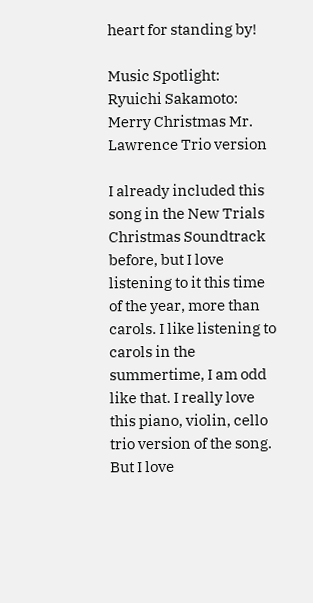heart for standing by!

Music Spotlight: Ryuichi Sakamoto: Merry Christmas Mr. Lawrence Trio version

I already included this song in the New Trials Christmas Soundtrack before, but I love listening to it this time of the year, more than carols. I like listening to carols in the summertime, I am odd like that. I really love this piano, violin, cello trio version of the song. But I love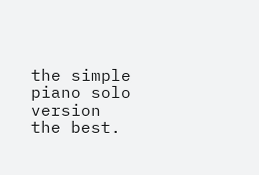the simple piano solo version the best.